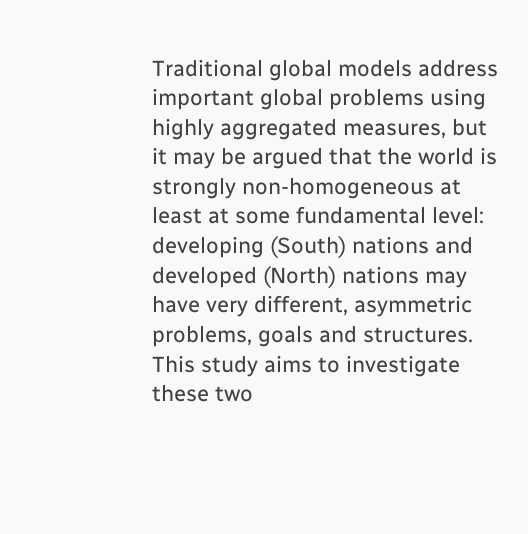Traditional global models address important global problems using highly aggregated measures, but it may be argued that the world is strongly non-homogeneous at least at some fundamental level: developing (South) nations and developed (North) nations may have very different, asymmetric problems, goals and structures. This study aims to investigate these two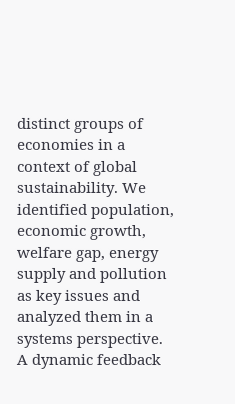distinct groups of economies in a context of global sustainability. We identified population, economic growth, welfare gap, energy supply and pollution as key issues and analyzed them in a systems perspective. A dynamic feedback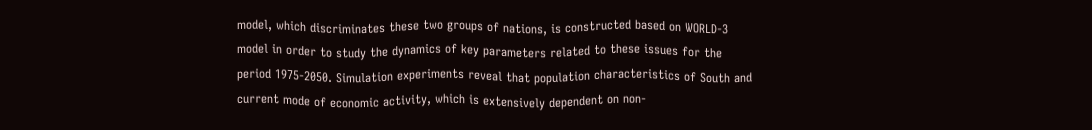model, which discriminates these two groups of nations, is constructed based on WORLD-3 model in order to study the dynamics of key parameters related to these issues for the period 1975-2050. Simulation experiments reveal that population characteristics of South and current mode of economic activity, which is extensively dependent on non-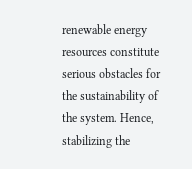renewable energy resources constitute serious obstacles for the sustainability of the system. Hence, stabilizing the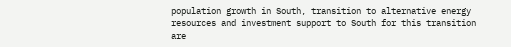population growth in South, transition to alternative energy resources and investment support to South for this transition are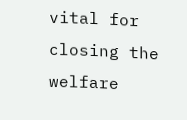vital for closing the welfare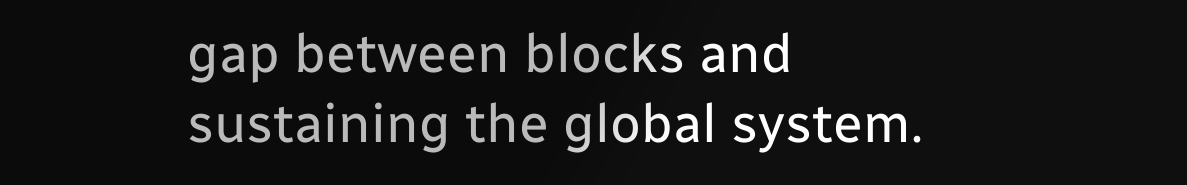gap between blocks and sustaining the global system.